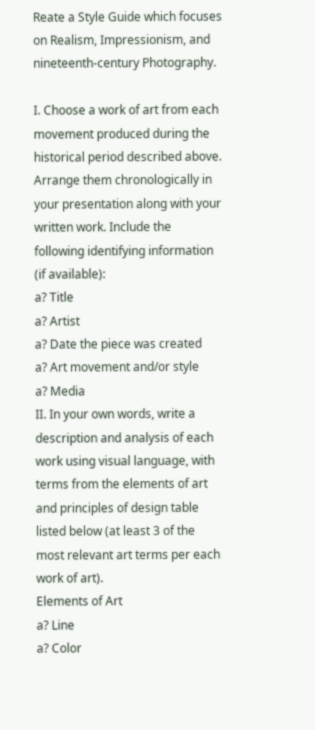Reate a Style Guide which focuses on Realism, Impressionism, and nineteenth-century Photography.

I. Choose a work of art from each movement produced during the historical period described above. Arrange them chronologically in your presentation along with your written work. Include the following identifying information (if available):
a? Title
a? Artist
a? Date the piece was created
a? Art movement and/or style
a? Media
II. In your own words, write a description and analysis of each work using visual language, with terms from the elements of art and principles of design table listed below (at least 3 of the most relevant art terms per each work of art).
Elements of Art
a? Line
a? Color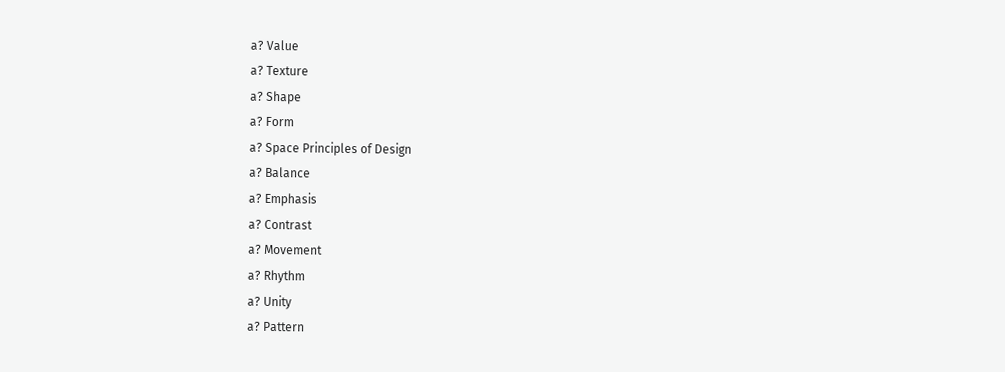a? Value
a? Texture
a? Shape
a? Form
a? Space Principles of Design
a? Balance
a? Emphasis
a? Contrast
a? Movement
a? Rhythm
a? Unity
a? Pattern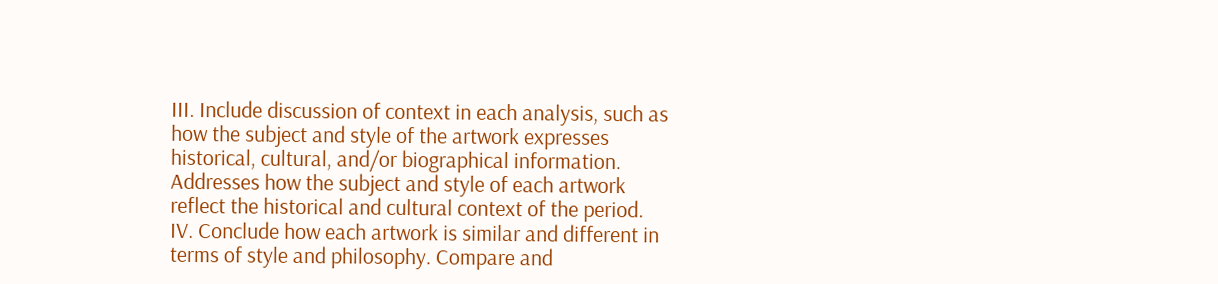III. Include discussion of context in each analysis, such as how the subject and style of the artwork expresses historical, cultural, and/or biographical information. Addresses how the subject and style of each artwork reflect the historical and cultural context of the period.
IV. Conclude how each artwork is similar and different in terms of style and philosophy. Compare and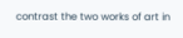contrast the two works of art in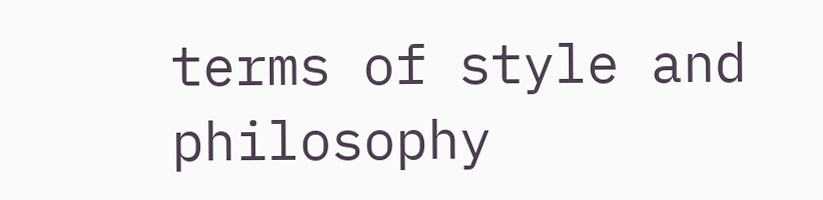terms of style and philosophy